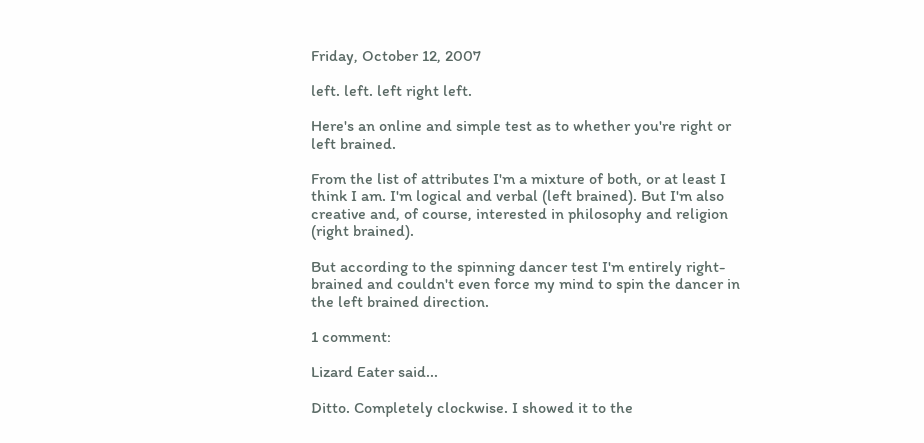Friday, October 12, 2007

left. left. left right left.

Here's an online and simple test as to whether you're right or left brained.

From the list of attributes I'm a mixture of both, or at least I think I am. I'm logical and verbal (left brained). But I'm also creative and, of course, interested in philosophy and religion (right brained).

But according to the spinning dancer test I'm entirely right-brained and couldn't even force my mind to spin the dancer in the left brained direction.

1 comment:

Lizard Eater said...

Ditto. Completely clockwise. I showed it to the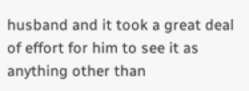husband and it took a great deal of effort for him to see it as anything other than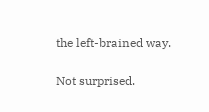the left-brained way.

Not surprised.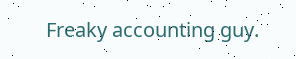Freaky accounting guy.